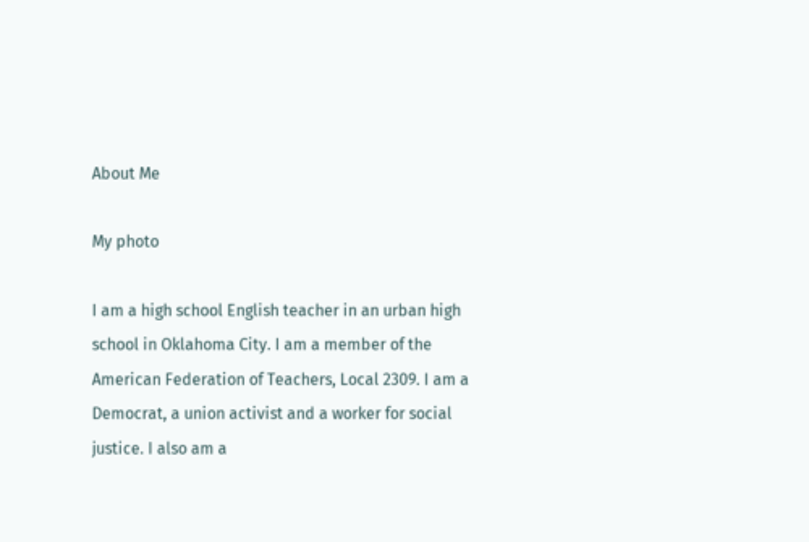About Me

My photo

I am a high school English teacher in an urban high school in Oklahoma City. I am a member of the American Federation of Teachers, Local 2309. I am a Democrat, a union activist and a worker for social justice. I also am a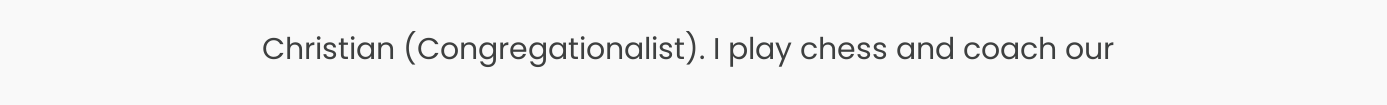Christian (Congregationalist). I play chess and coach our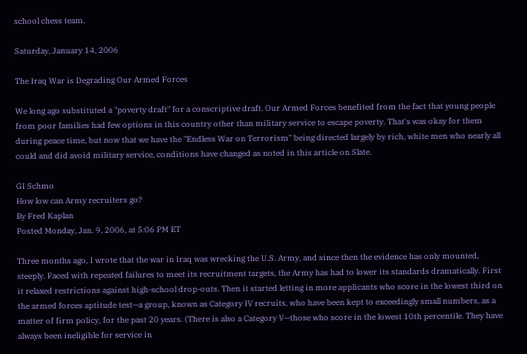school chess team.

Saturday, January 14, 2006

The Iraq War is Degrading Our Armed Forces

We long ago substituted a "poverty draft" for a conscriptive draft. Our Armed Forces benefited from the fact that young people from poor families had few options in this country other than military service to escape poverty. That's was okay for them during peace time, but now that we have the "Endless War on Terrorism" being directed largely by rich, white men who nearly all could and did avoid military service, conditions have changed as noted in this article on Slate.

GI Schmo
How low can Army recruiters go?
By Fred Kaplan
Posted Monday, Jan. 9, 2006, at 5:06 PM ET

Three months ago, I wrote that the war in Iraq was wrecking the U.S. Army, and since then the evidence has only mounted, steeply. Faced with repeated failures to meet its recruitment targets, the Army has had to lower its standards dramatically. First it relaxed restrictions against high-school drop-outs. Then it started letting in more applicants who score in the lowest third on the armed forces aptitude test—a group, known as Category IV recruits, who have been kept to exceedingly small numbers, as a matter of firm policy, for the past 20 years. (There is also a Category V—those who score in the lowest 10th percentile. They have always been ineligible for service in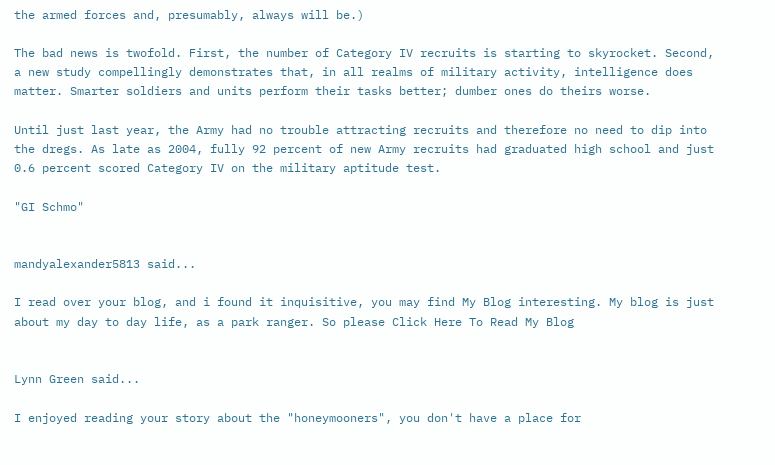the armed forces and, presumably, always will be.)

The bad news is twofold. First, the number of Category IV recruits is starting to skyrocket. Second, a new study compellingly demonstrates that, in all realms of military activity, intelligence does matter. Smarter soldiers and units perform their tasks better; dumber ones do theirs worse.

Until just last year, the Army had no trouble attracting recruits and therefore no need to dip into the dregs. As late as 2004, fully 92 percent of new Army recruits had graduated high school and just 0.6 percent scored Category IV on the military aptitude test.

"GI Schmo"


mandyalexander5813 said...

I read over your blog, and i found it inquisitive, you may find My Blog interesting. My blog is just about my day to day life, as a park ranger. So please Click Here To Read My Blog


Lynn Green said...

I enjoyed reading your story about the "honeymooners", you don't have a place for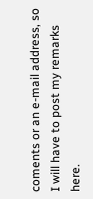coments or an e-mail address, so I will have to post my remarks here.